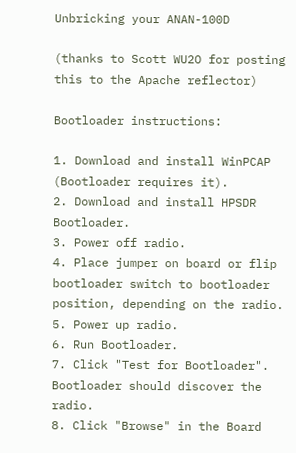Unbricking your ANAN-100D

(thanks to Scott WU2O for posting this to the Apache reflector)

Bootloader instructions:

1. Download and install WinPCAP (Bootloader requires it).
2. Download and install HPSDR Bootloader.
3. Power off radio.
4. Place jumper on board or flip bootloader switch to bootloader position, depending on the radio.
5. Power up radio.
6. Run Bootloader.
7. Click "Test for Bootloader". Bootloader should discover the radio.
8. Click "Browse" in the Board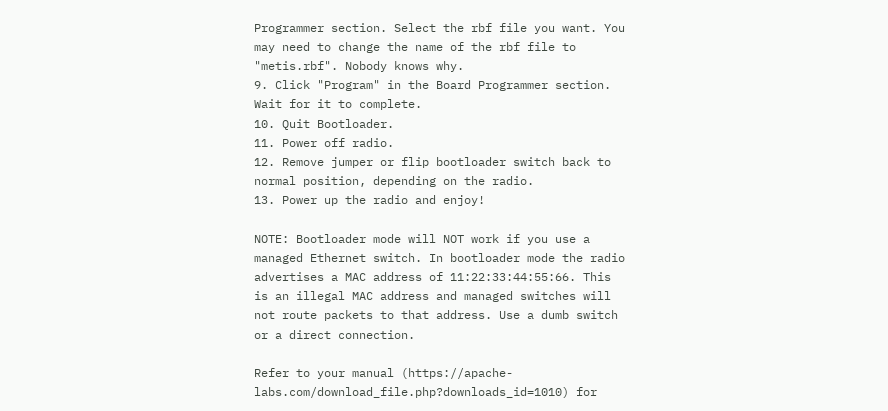Programmer section. Select the rbf file you want. You may need to change the name of the rbf file to "metis.rbf". Nobody knows why.
9. Click "Program" in the Board Programmer section. Wait for it to complete.
10. Quit Bootloader.
11. Power off radio.
12. Remove jumper or flip bootloader switch back to normal position, depending on the radio.
13. Power up the radio and enjoy!

NOTE: Bootloader mode will NOT work if you use a managed Ethernet switch. In bootloader mode the radio advertises a MAC address of 11:22:33:44:55:66. This is an illegal MAC address and managed switches will not route packets to that address. Use a dumb switch or a direct connection.

Refer to your manual (https://apache-labs.com/download_file.php?downloads_id=1010) for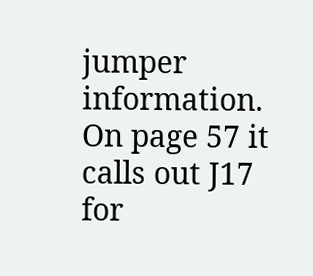jumper information. On page 57 it calls out J17 for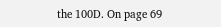the 100D. On page 69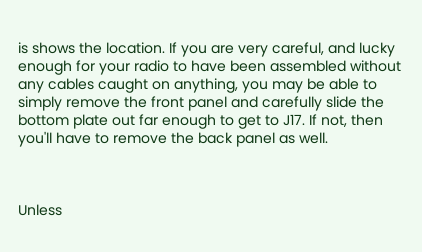is shows the location. If you are very careful, and lucky enough for your radio to have been assembled without any cables caught on anything, you may be able to simply remove the front panel and carefully slide the bottom plate out far enough to get to J17. If not, then you'll have to remove the back panel as well.



Unless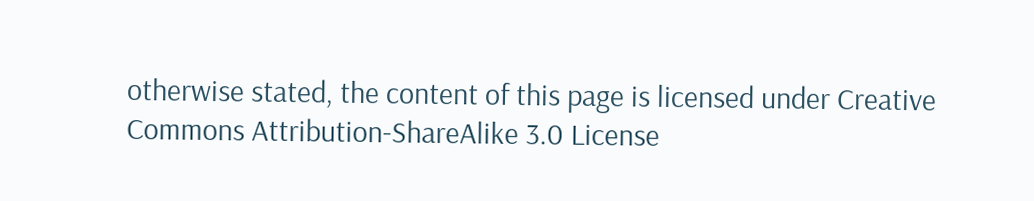otherwise stated, the content of this page is licensed under Creative Commons Attribution-ShareAlike 3.0 License